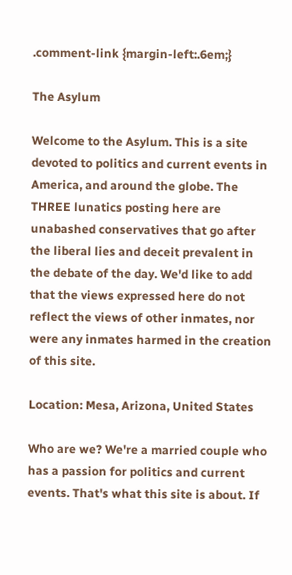.comment-link {margin-left:.6em;}

The Asylum

Welcome to the Asylum. This is a site devoted to politics and current events in America, and around the globe. The THREE lunatics posting here are unabashed conservatives that go after the liberal lies and deceit prevalent in the debate of the day. We'd like to add that the views expressed here do not reflect the views of other inmates, nor were any inmates harmed in the creation of this site.

Location: Mesa, Arizona, United States

Who are we? We're a married couple who has a passion for politics and current events. That's what this site is about. If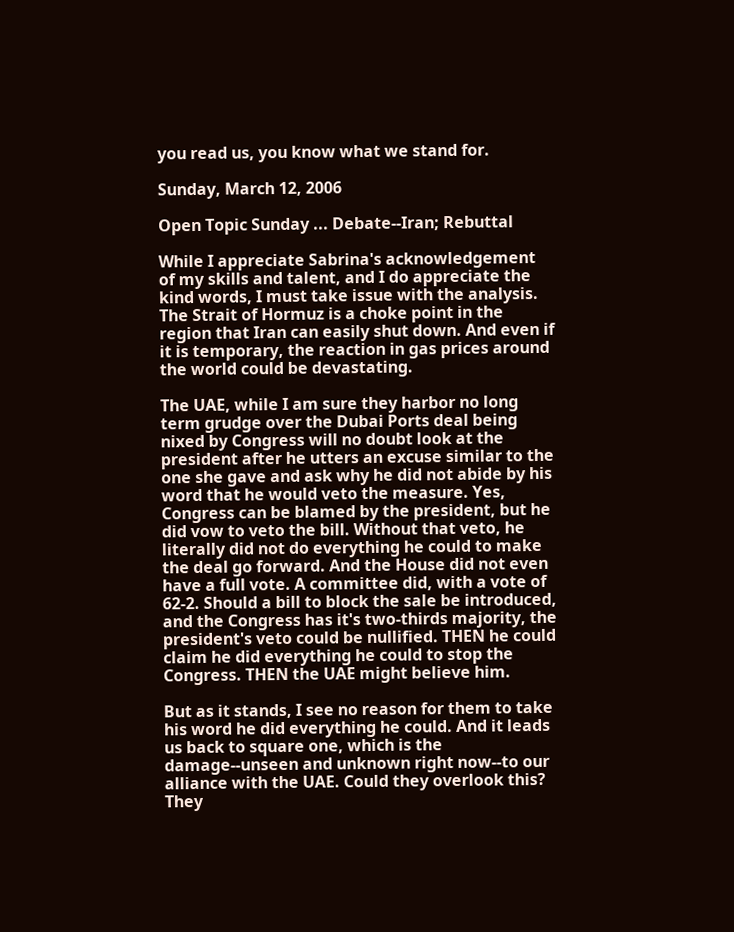you read us, you know what we stand for.

Sunday, March 12, 2006

Open Topic Sunday ... Debate--Iran; Rebuttal

While I appreciate Sabrina's acknowledgement of my skills and talent, and I do appreciate the kind words, I must take issue with the analysis. The Strait of Hormuz is a choke point in the region that Iran can easily shut down. And even if it is temporary, the reaction in gas prices around the world could be devastating.

The UAE, while I am sure they harbor no long term grudge over the Dubai Ports deal being nixed by Congress will no doubt look at the president after he utters an excuse similar to the one she gave and ask why he did not abide by his word that he would veto the measure. Yes, Congress can be blamed by the president, but he did vow to veto the bill. Without that veto, he literally did not do everything he could to make the deal go forward. And the House did not even have a full vote. A committee did, with a vote of 62-2. Should a bill to block the sale be introduced, and the Congress has it's two-thirds majority, the president's veto could be nullified. THEN he could claim he did everything he could to stop the Congress. THEN the UAE might believe him.

But as it stands, I see no reason for them to take his word he did everything he could. And it leads us back to square one, which is the damage--unseen and unknown right now--to our alliance with the UAE. Could they overlook this? They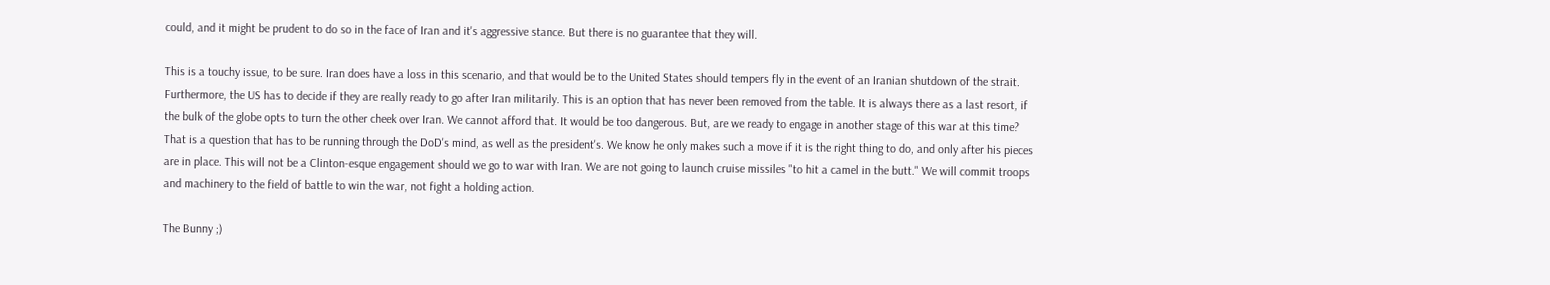could, and it might be prudent to do so in the face of Iran and it's aggressive stance. But there is no guarantee that they will.

This is a touchy issue, to be sure. Iran does have a loss in this scenario, and that would be to the United States should tempers fly in the event of an Iranian shutdown of the strait. Furthermore, the US has to decide if they are really ready to go after Iran militarily. This is an option that has never been removed from the table. It is always there as a last resort, if the bulk of the globe opts to turn the other cheek over Iran. We cannot afford that. It would be too dangerous. But, are we ready to engage in another stage of this war at this time? That is a question that has to be running through the DoD's mind, as well as the president's. We know he only makes such a move if it is the right thing to do, and only after his pieces are in place. This will not be a Clinton-esque engagement should we go to war with Iran. We are not going to launch cruise missiles "to hit a camel in the butt." We will commit troops and machinery to the field of battle to win the war, not fight a holding action.

The Bunny ;)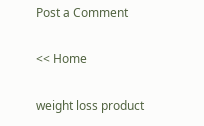Post a Comment

<< Home

weight loss product